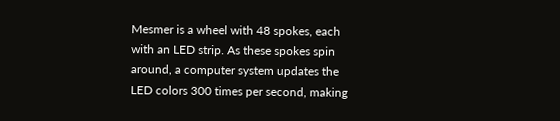Mesmer is a wheel with 48 spokes, each with an LED strip. As these spokes spin around, a computer system updates the LED colors 300 times per second, making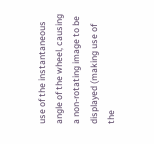use of the instantaneous angle of the wheel, causing a non-rotating image to be displayed (making use of the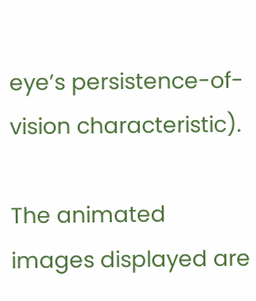eye’s persistence-of-vision characteristic).

The animated images displayed are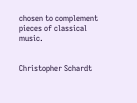chosen to complement pieces of classical music.


Christopher Schardt